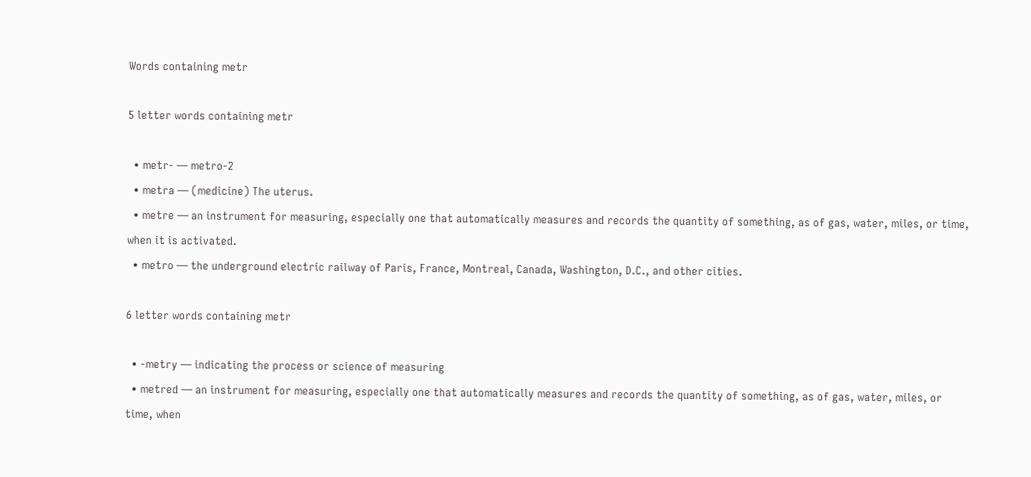Words containing metr

5 letter words containing metr

  • metr- — metro-2
  • metra — (medicine) The uterus.
  • metre — an instrument for measuring, especially one that automatically measures and records the quantity of something, as of gas, water, miles, or time, when it is activated.
  • metro — the underground electric railway of Paris, France, Montreal, Canada, Washington, D.C., and other cities.

6 letter words containing metr

  • -metry — indicating the process or science of measuring
  • metred — an instrument for measuring, especially one that automatically measures and records the quantity of something, as of gas, water, miles, or time, when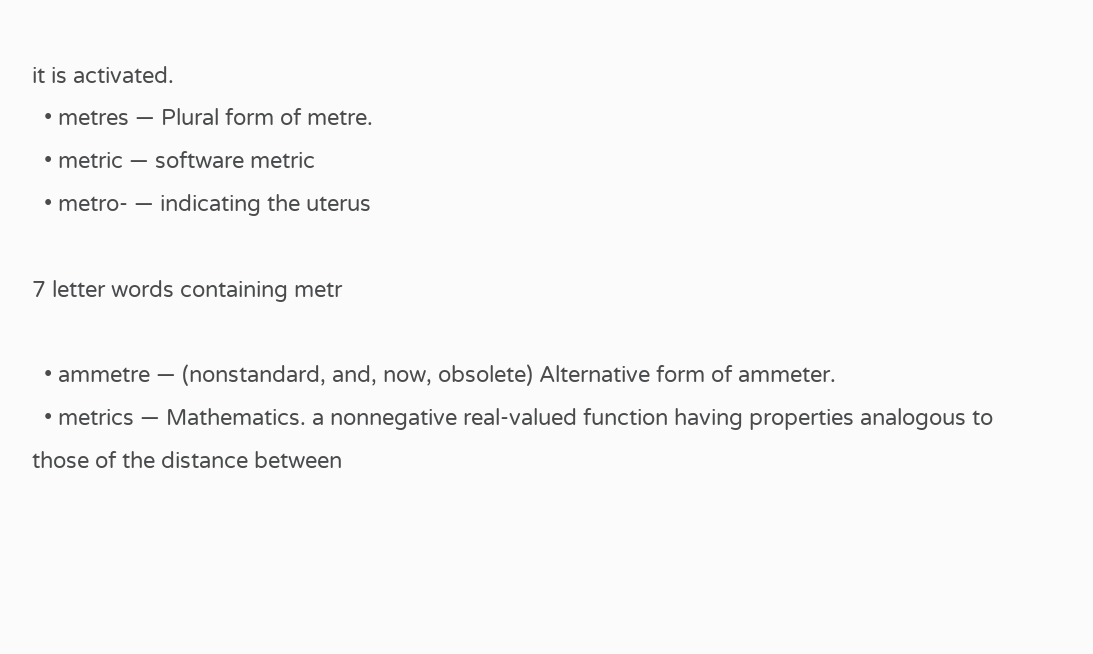it is activated.
  • metres — Plural form of metre.
  • metric — software metric
  • metro- — indicating the uterus

7 letter words containing metr

  • ammetre — (nonstandard, and, now, obsolete) Alternative form of ammeter.
  • metrics — Mathematics. a nonnegative real-valued function having properties analogous to those of the distance between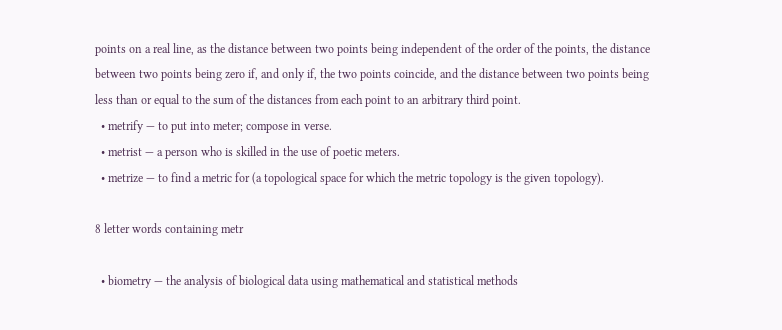points on a real line, as the distance between two points being independent of the order of the points, the distance between two points being zero if, and only if, the two points coincide, and the distance between two points being less than or equal to the sum of the distances from each point to an arbitrary third point.
  • metrify — to put into meter; compose in verse.
  • metrist — a person who is skilled in the use of poetic meters.
  • metrize — to find a metric for (a topological space for which the metric topology is the given topology).

8 letter words containing metr

  • biometry — the analysis of biological data using mathematical and statistical methods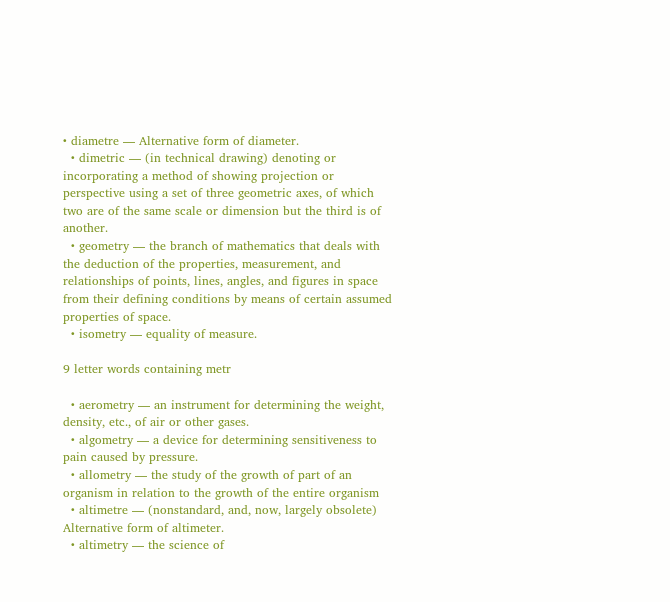• diametre — Alternative form of diameter.
  • dimetric — (in technical drawing) denoting or incorporating a method of showing projection or perspective using a set of three geometric axes, of which two are of the same scale or dimension but the third is of another.
  • geometry — the branch of mathematics that deals with the deduction of the properties, measurement, and relationships of points, lines, angles, and figures in space from their defining conditions by means of certain assumed properties of space.
  • isometry — equality of measure.

9 letter words containing metr

  • aerometry — an instrument for determining the weight, density, etc., of air or other gases.
  • algometry — a device for determining sensitiveness to pain caused by pressure.
  • allometry — the study of the growth of part of an organism in relation to the growth of the entire organism
  • altimetre — (nonstandard, and, now, largely obsolete) Alternative form of altimeter.
  • altimetry — the science of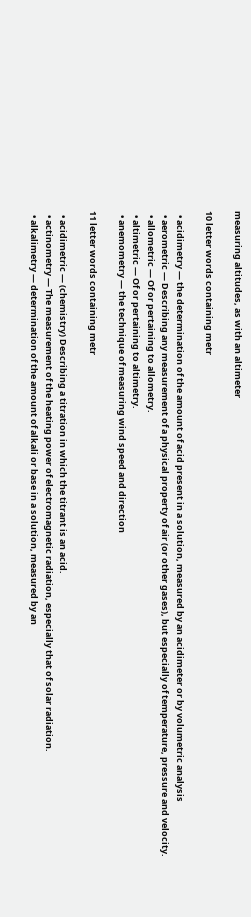measuring altitudes, as with an altimeter

10 letter words containing metr

  • acidimetry — the determination of the amount of acid present in a solution, measured by an acidimeter or by volumetric analysis
  • aerometric — Describing any measurement of a physical property of air (or other gases), but especially of temperature, pressure and velocity.
  • allometric — Of or pertaining to allometry.
  • altimetric — Of or pertaining to altimetry.
  • anemometry — the technique of measuring wind speed and direction

11 letter words containing metr

  • acidimetric — (chemistry) Describing a titration in which the titrant is an acid.
  • actinometry — The measurement of the heating power of electromagnetic radiation, especially that of solar radiation.
  • alkalimetry — determination of the amount of alkali or base in a solution, measured by an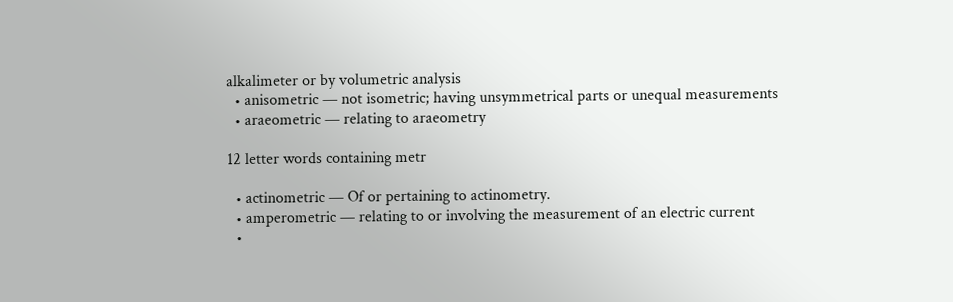alkalimeter or by volumetric analysis
  • anisometric — not isometric; having unsymmetrical parts or unequal measurements
  • araeometric — relating to araeometry

12 letter words containing metr

  • actinometric — Of or pertaining to actinometry.
  • amperometric — relating to or involving the measurement of an electric current
  •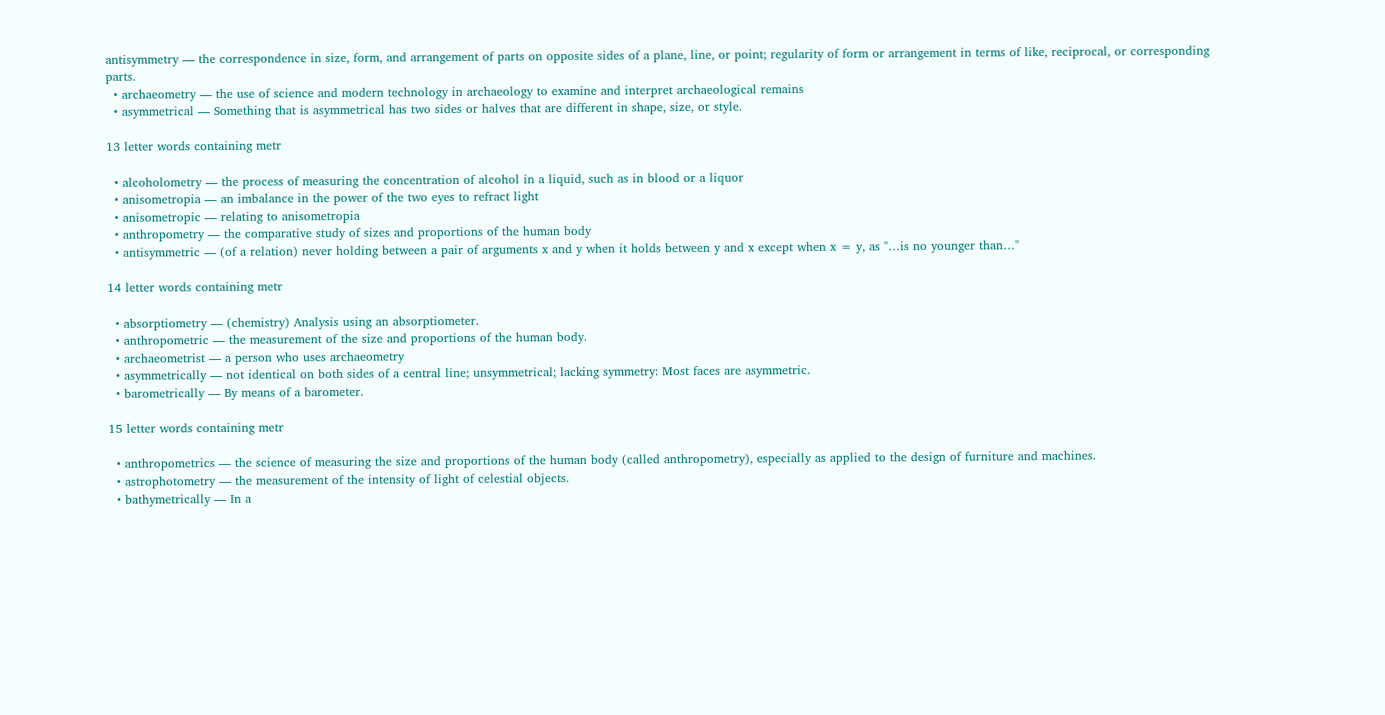antisymmetry — the correspondence in size, form, and arrangement of parts on opposite sides of a plane, line, or point; regularity of form or arrangement in terms of like, reciprocal, or corresponding parts.
  • archaeometry — the use of science and modern technology in archaeology to examine and interpret archaeological remains
  • asymmetrical — Something that is asymmetrical has two sides or halves that are different in shape, size, or style.

13 letter words containing metr

  • alcoholometry — the process of measuring the concentration of alcohol in a liquid, such as in blood or a liquor
  • anisometropia — an imbalance in the power of the two eyes to refract light
  • anisometropic — relating to anisometropia
  • anthropometry — the comparative study of sizes and proportions of the human body
  • antisymmetric — (of a relation) never holding between a pair of arguments x and y when it holds between y and x except when x = y, as "…is no younger than…"

14 letter words containing metr

  • absorptiometry — (chemistry) Analysis using an absorptiometer.
  • anthropometric — the measurement of the size and proportions of the human body.
  • archaeometrist — a person who uses archaeometry
  • asymmetrically — not identical on both sides of a central line; unsymmetrical; lacking symmetry: Most faces are asymmetric.
  • barometrically — By means of a barometer.

15 letter words containing metr

  • anthropometrics — the science of measuring the size and proportions of the human body (called anthropometry), especially as applied to the design of furniture and machines.
  • astrophotometry — the measurement of the intensity of light of celestial objects.
  • bathymetrically — In a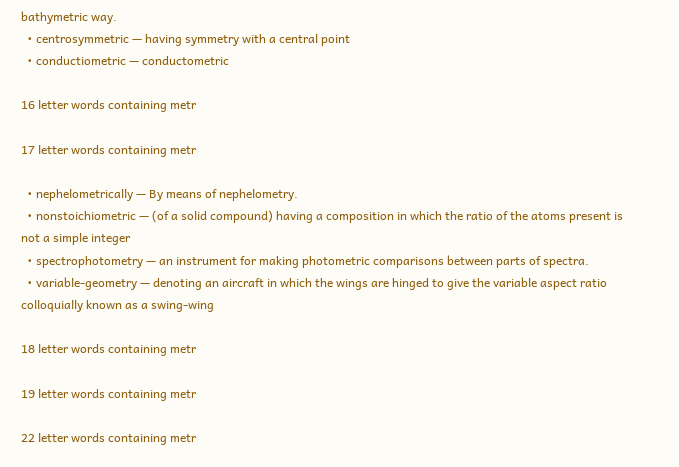bathymetric way.
  • centrosymmetric — having symmetry with a central point
  • conductiometric — conductometric

16 letter words containing metr

17 letter words containing metr

  • nephelometrically — By means of nephelometry.
  • nonstoichiometric — (of a solid compound) having a composition in which the ratio of the atoms present is not a simple integer
  • spectrophotometry — an instrument for making photometric comparisons between parts of spectra.
  • variable-geometry — denoting an aircraft in which the wings are hinged to give the variable aspect ratio colloquially known as a swing-wing

18 letter words containing metr

19 letter words containing metr

22 letter words containing metr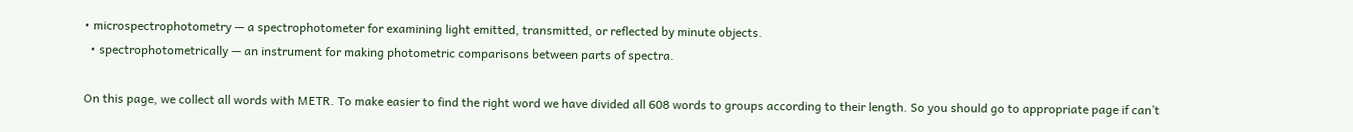• microspectrophotometry — a spectrophotometer for examining light emitted, transmitted, or reflected by minute objects.
  • spectrophotometrically — an instrument for making photometric comparisons between parts of spectra.

On this page, we collect all words with METR. To make easier to find the right word we have divided all 608 words to groups according to their length. So you should go to appropriate page if can’t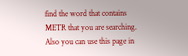find the word that contains METR that you are searching. Also you can use this page in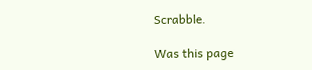Scrabble.

Was this page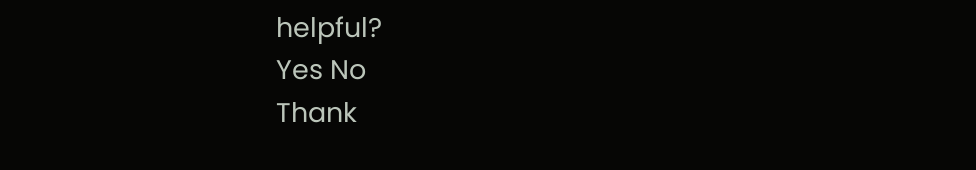helpful?
Yes No
Thank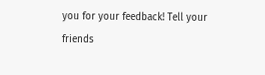you for your feedback! Tell your friends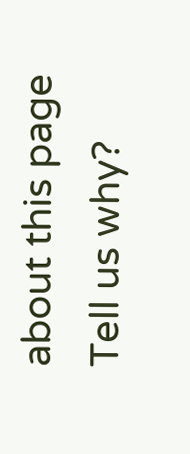about this page
Tell us why?